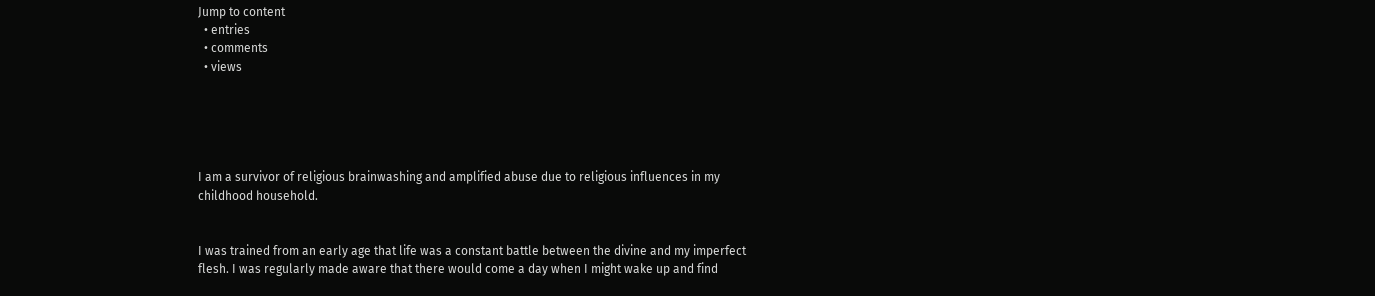Jump to content
  • entries
  • comments
  • views





I am a survivor of religious brainwashing and amplified abuse due to religious influences in my childhood household.


I was trained from an early age that life was a constant battle between the divine and my imperfect flesh. I was regularly made aware that there would come a day when I might wake up and find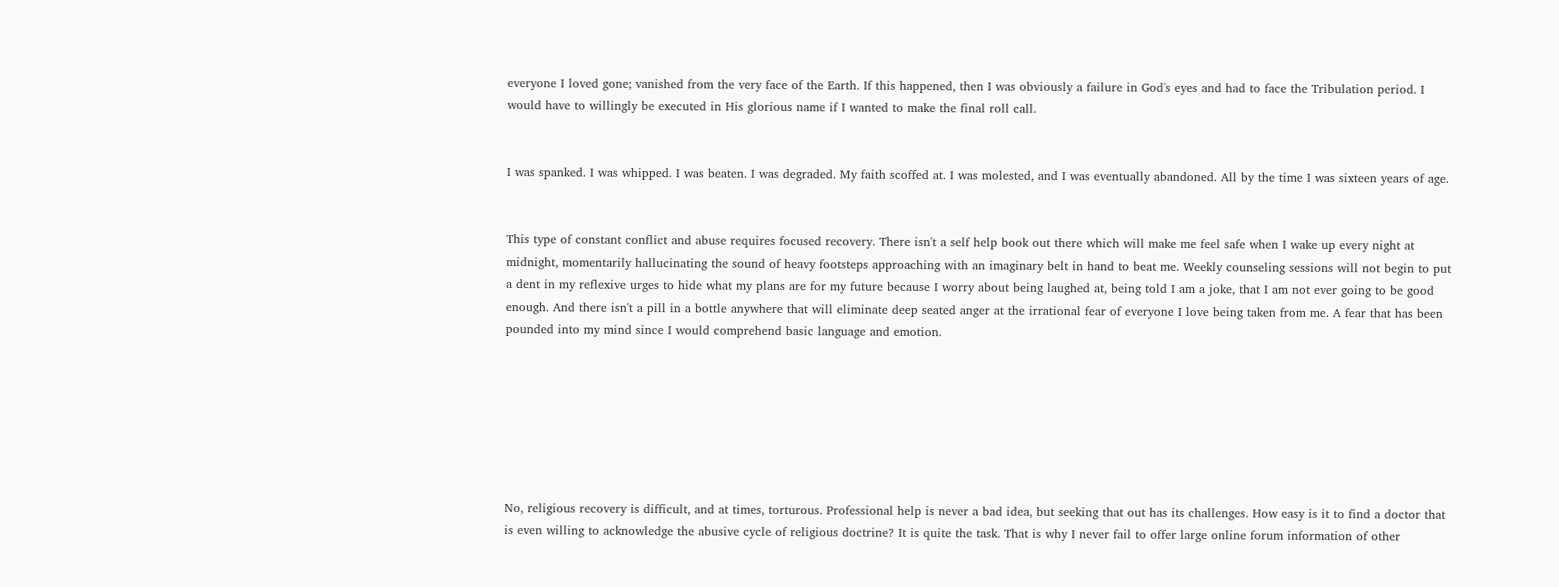everyone I loved gone; vanished from the very face of the Earth. If this happened, then I was obviously a failure in God's eyes and had to face the Tribulation period. I would have to willingly be executed in His glorious name if I wanted to make the final roll call.


I was spanked. I was whipped. I was beaten. I was degraded. My faith scoffed at. I was molested, and I was eventually abandoned. All by the time I was sixteen years of age.


This type of constant conflict and abuse requires focused recovery. There isn't a self help book out there which will make me feel safe when I wake up every night at midnight, momentarily hallucinating the sound of heavy footsteps approaching with an imaginary belt in hand to beat me. Weekly counseling sessions will not begin to put a dent in my reflexive urges to hide what my plans are for my future because I worry about being laughed at, being told I am a joke, that I am not ever going to be good enough. And there isn't a pill in a bottle anywhere that will eliminate deep seated anger at the irrational fear of everyone I love being taken from me. A fear that has been pounded into my mind since I would comprehend basic language and emotion.







No, religious recovery is difficult, and at times, torturous. Professional help is never a bad idea, but seeking that out has its challenges. How easy is it to find a doctor that is even willing to acknowledge the abusive cycle of religious doctrine? It is quite the task. That is why I never fail to offer large online forum information of other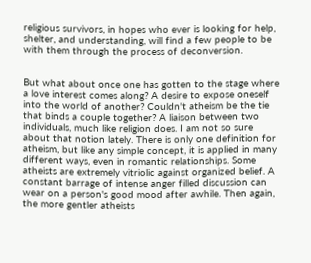religious survivors, in hopes who ever is looking for help, shelter, and understanding, will find a few people to be with them through the process of deconversion.


But what about once one has gotten to the stage where a love interest comes along? A desire to expose oneself into the world of another? Couldn't atheism be the tie that binds a couple together? A liaison between two individuals, much like religion does. I am not so sure about that notion lately. There is only one definition for atheism, but like any simple concept, it is applied in many different ways, even in romantic relationships. Some atheists are extremely vitriolic against organized belief. A constant barrage of intense anger filled discussion can wear on a person's good mood after awhile. Then again, the more gentler atheists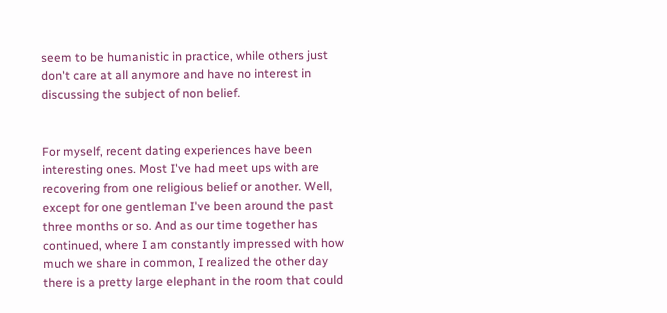seem to be humanistic in practice, while others just don't care at all anymore and have no interest in discussing the subject of non belief.


For myself, recent dating experiences have been interesting ones. Most I've had meet ups with are recovering from one religious belief or another. Well, except for one gentleman I've been around the past three months or so. And as our time together has continued, where I am constantly impressed with how much we share in common, I realized the other day there is a pretty large elephant in the room that could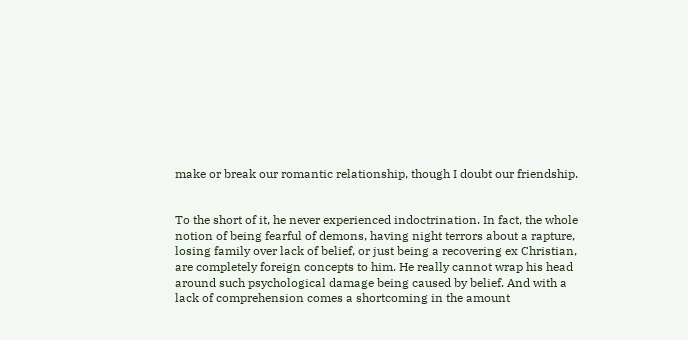make or break our romantic relationship, though I doubt our friendship.


To the short of it, he never experienced indoctrination. In fact, the whole notion of being fearful of demons, having night terrors about a rapture, losing family over lack of belief, or just being a recovering ex Christian, are completely foreign concepts to him. He really cannot wrap his head around such psychological damage being caused by belief. And with a lack of comprehension comes a shortcoming in the amount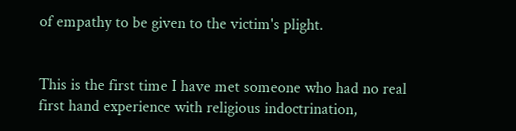of empathy to be given to the victim's plight.


This is the first time I have met someone who had no real first hand experience with religious indoctrination,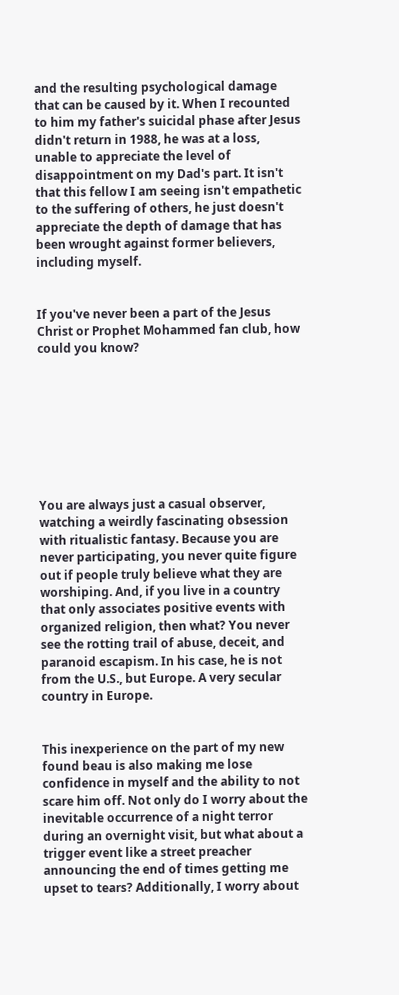and the resulting psychological damage that can be caused by it. When I recounted to him my father's suicidal phase after Jesus didn't return in 1988, he was at a loss, unable to appreciate the level of disappointment on my Dad's part. It isn't that this fellow I am seeing isn't empathetic to the suffering of others, he just doesn't appreciate the depth of damage that has been wrought against former believers, including myself.


If you've never been a part of the Jesus Christ or Prophet Mohammed fan club, how could you know?








You are always just a casual observer, watching a weirdly fascinating obsession with ritualistic fantasy. Because you are never participating, you never quite figure out if people truly believe what they are worshiping. And, if you live in a country that only associates positive events with organized religion, then what? You never see the rotting trail of abuse, deceit, and paranoid escapism. In his case, he is not from the U.S., but Europe. A very secular country in Europe.


This inexperience on the part of my new found beau is also making me lose confidence in myself and the ability to not scare him off. Not only do I worry about the inevitable occurrence of a night terror during an overnight visit, but what about a trigger event like a street preacher announcing the end of times getting me upset to tears? Additionally, I worry about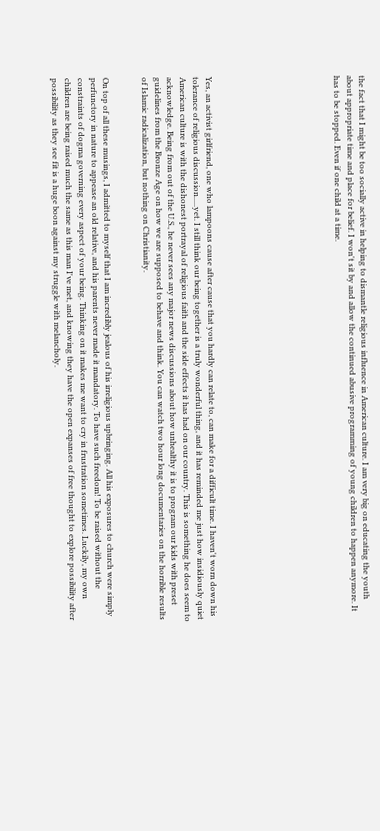the fact that I might be too socially active in helping to dismantle religious influence in American culture. I am very big on educating the youth about appropriate time and place for belief. I won't sit by and allow the continued abusive programming of young children to happen anymore. It has to be stopped. Even if one child at a time.









Yes, an activist girlfriend, one who lampoons cause after cause that you hardly can relate to, can make for a difficult time. I haven't worn down his tolerance of religious discussion.....yet. I still think our being together is a truly wonderful thing, and it has reminded me just how insidiously quiet American culture is with the dishonest portrayal of religious faith and the side effects it has had on our country. This is something he does seem to acknowledge. Being from out of the U.S., he never sees any major news discussions about how unhealthy it is to program our kids with preset guidelines from the Bronze Age on how we are supposed to behave and think. You can watch two hour long documentaries on the horrible results of Islamic radicalization, but nothing on Christianity.


On top of all these musings, I admitted to myself that I am incredibly jealous of his irreligious upbringing. All his exposures to church were simply perfunctory in nature to appease an old relative, and his parents never made it mandatory. To have such freedom! To be raised without the constraints of dogma governing every aspect of your being. Thinking on it makes me want to cry in frustration sometimes. Luckily, my own children are being raised much the same as this man I've met, and knowing they have the open expanses of free thought to explore possibility after possibility as they see fit is a huge boon against my struggle with melancholy.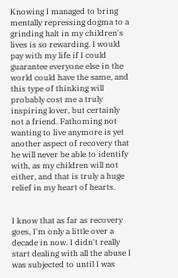Knowing I managed to bring mentally repressing dogma to a grinding halt in my children's lives is so rewarding. I would pay with my life if I could guarantee everyone else in the world could have the same, and this type of thinking will probably cost me a truly inspiring lover, but certainly not a friend. Fathoming not wanting to live anymore is yet another aspect of recovery that he will never be able to identify with, as my children will not either, and that is truly a huge relief in my heart of hearts.


I know that as far as recovery goes, I'm only a little over a decade in now. I didn't really start dealing with all the abuse I was subjected to until I was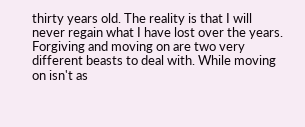thirty years old. The reality is that I will never regain what I have lost over the years. Forgiving and moving on are two very different beasts to deal with. While moving on isn't as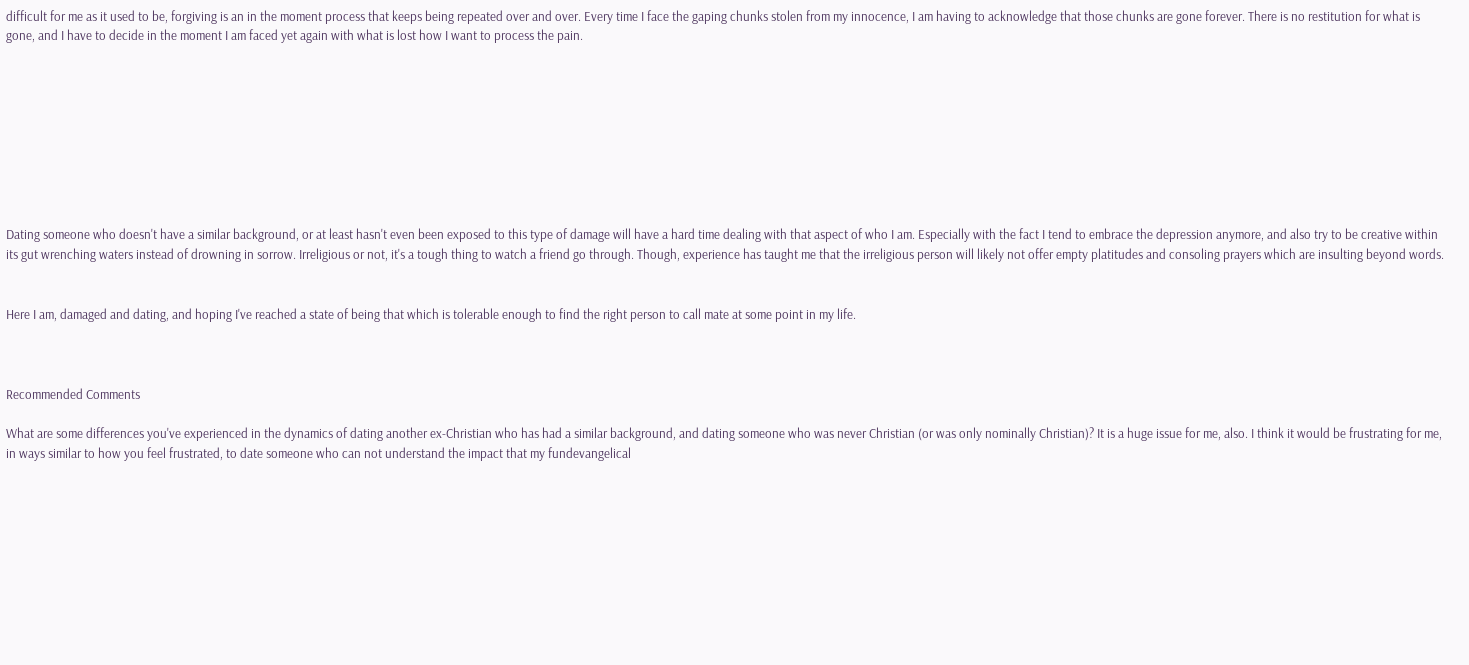difficult for me as it used to be, forgiving is an in the moment process that keeps being repeated over and over. Every time I face the gaping chunks stolen from my innocence, I am having to acknowledge that those chunks are gone forever. There is no restitution for what is gone, and I have to decide in the moment I am faced yet again with what is lost how I want to process the pain.









Dating someone who doesn't have a similar background, or at least hasn't even been exposed to this type of damage will have a hard time dealing with that aspect of who I am. Especially with the fact I tend to embrace the depression anymore, and also try to be creative within its gut wrenching waters instead of drowning in sorrow. Irreligious or not, it's a tough thing to watch a friend go through. Though, experience has taught me that the irreligious person will likely not offer empty platitudes and consoling prayers which are insulting beyond words.


Here I am, damaged and dating, and hoping I've reached a state of being that which is tolerable enough to find the right person to call mate at some point in my life.



Recommended Comments

What are some differences you've experienced in the dynamics of dating another ex-Christian who has had a similar background, and dating someone who was never Christian (or was only nominally Christian)? It is a huge issue for me, also. I think it would be frustrating for me, in ways similar to how you feel frustrated, to date someone who can not understand the impact that my fundevangelical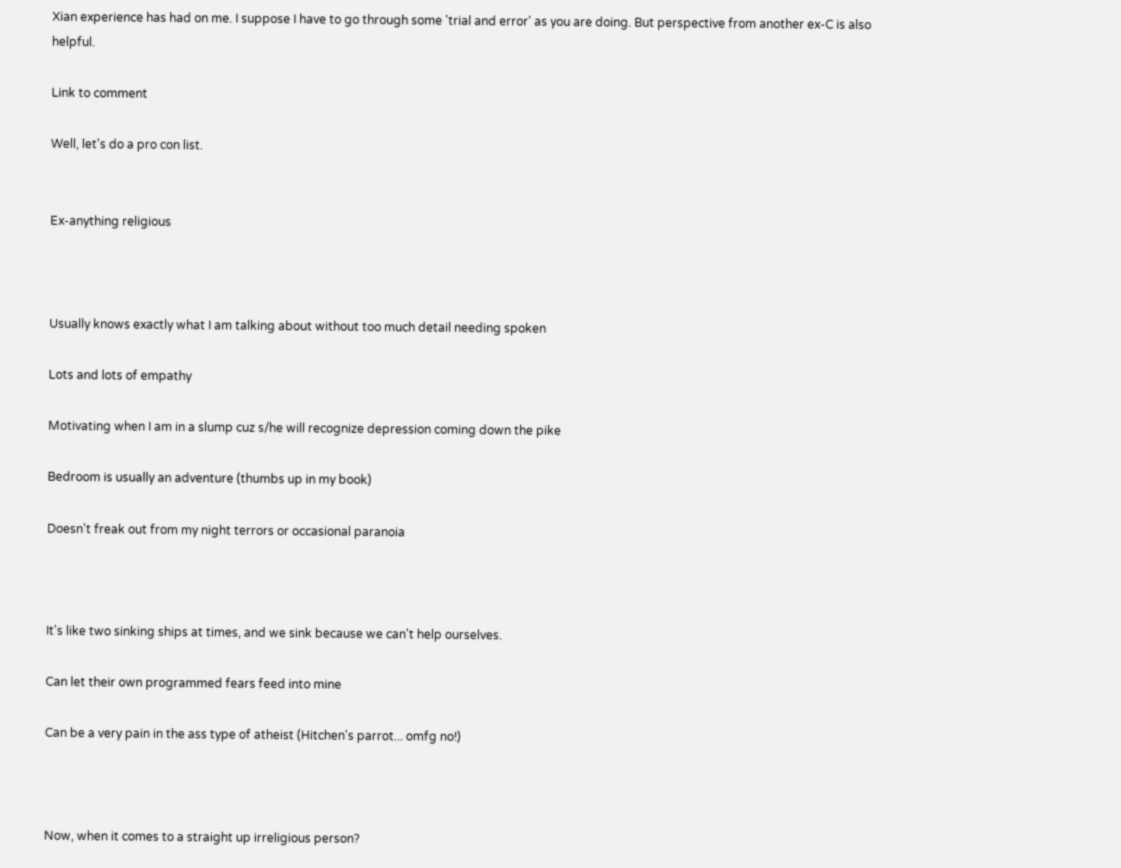Xian experience has had on me. I suppose I have to go through some 'trial and error' as you are doing. But perspective from another ex-C is also helpful.

Link to comment

Well, let's do a pro con list.


Ex-anything religious



Usually knows exactly what I am talking about without too much detail needing spoken

Lots and lots of empathy

Motivating when I am in a slump cuz s/he will recognize depression coming down the pike

Bedroom is usually an adventure (thumbs up in my book)

Doesn't freak out from my night terrors or occasional paranoia



It's like two sinking ships at times, and we sink because we can't help ourselves.

Can let their own programmed fears feed into mine

Can be a very pain in the ass type of atheist (Hitchen's parrot... omfg no!)



Now, when it comes to a straight up irreligious person?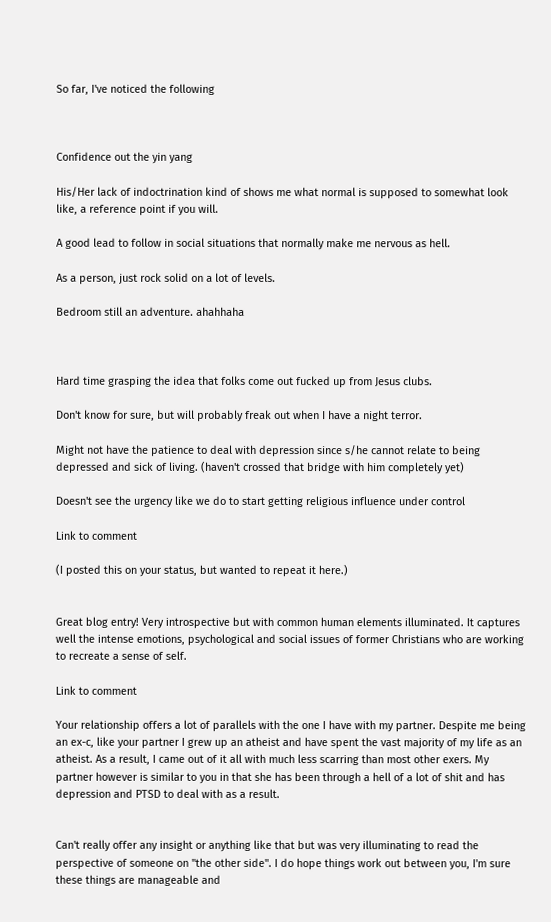So far, I've noticed the following



Confidence out the yin yang

His/Her lack of indoctrination kind of shows me what normal is supposed to somewhat look like, a reference point if you will.

A good lead to follow in social situations that normally make me nervous as hell.

As a person, just rock solid on a lot of levels.

Bedroom still an adventure. ahahhaha



Hard time grasping the idea that folks come out fucked up from Jesus clubs.

Don't know for sure, but will probably freak out when I have a night terror.

Might not have the patience to deal with depression since s/he cannot relate to being depressed and sick of living. (haven't crossed that bridge with him completely yet)

Doesn't see the urgency like we do to start getting religious influence under control

Link to comment

(I posted this on your status, but wanted to repeat it here.)


Great blog entry! Very introspective but with common human elements illuminated. It captures well the intense emotions, psychological and social issues of former Christians who are working to recreate a sense of self.

Link to comment

Your relationship offers a lot of parallels with the one I have with my partner. Despite me being an ex-c, like your partner I grew up an atheist and have spent the vast majority of my life as an atheist. As a result, I came out of it all with much less scarring than most other exers. My partner however is similar to you in that she has been through a hell of a lot of shit and has depression and PTSD to deal with as a result.


Can't really offer any insight or anything like that but was very illuminating to read the perspective of someone on "the other side". I do hope things work out between you, I'm sure these things are manageable and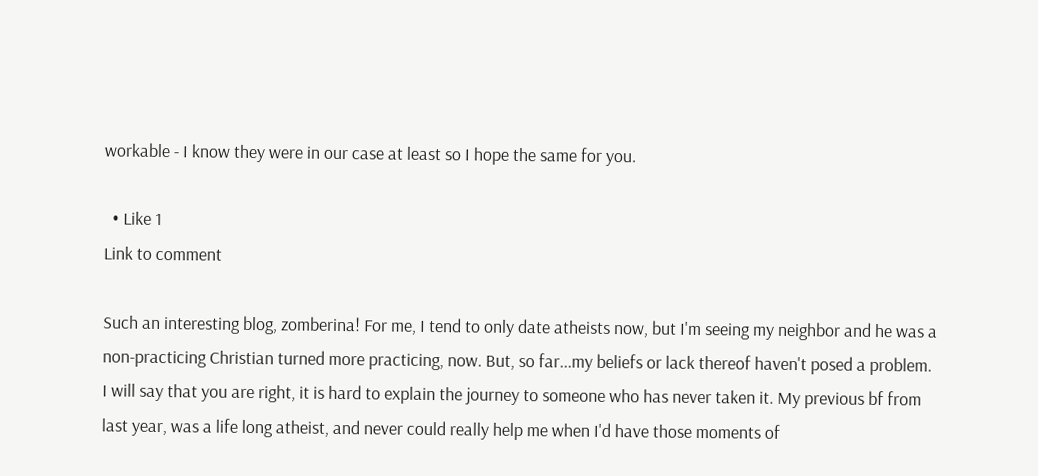workable - I know they were in our case at least so I hope the same for you.

  • Like 1
Link to comment

Such an interesting blog, zomberina! For me, I tend to only date atheists now, but I'm seeing my neighbor and he was a non-practicing Christian turned more practicing, now. But, so far...my beliefs or lack thereof haven't posed a problem. I will say that you are right, it is hard to explain the journey to someone who has never taken it. My previous bf from last year, was a life long atheist, and never could really help me when I'd have those moments of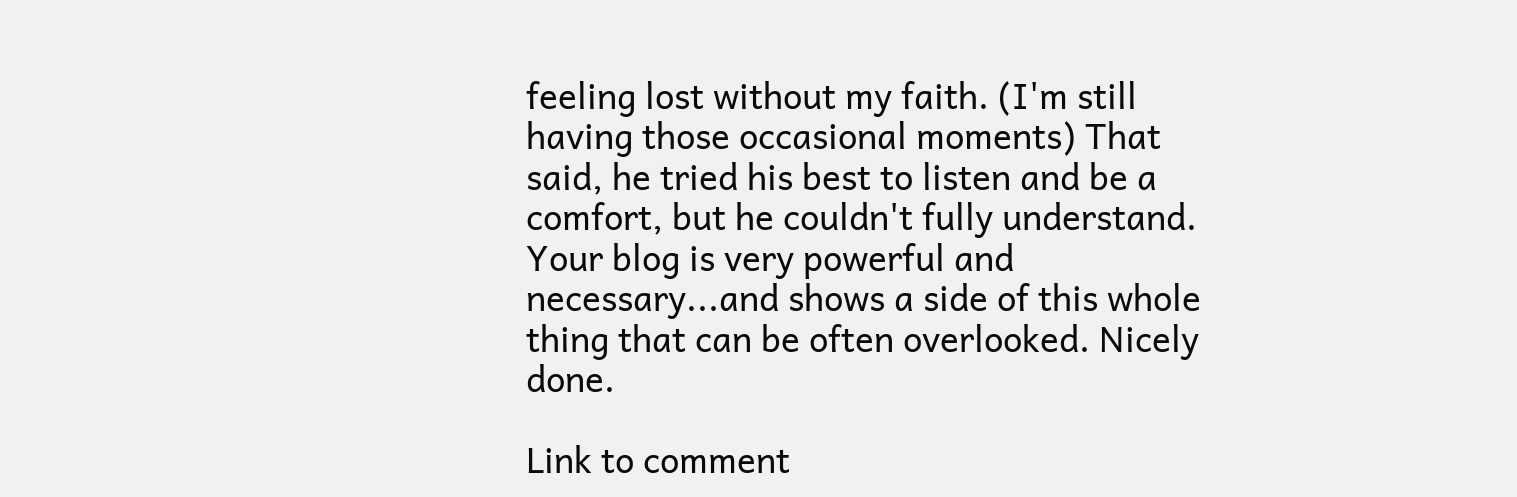feeling lost without my faith. (I'm still having those occasional moments) That said, he tried his best to listen and be a comfort, but he couldn't fully understand. Your blog is very powerful and necessary...and shows a side of this whole thing that can be often overlooked. Nicely done.

Link to comment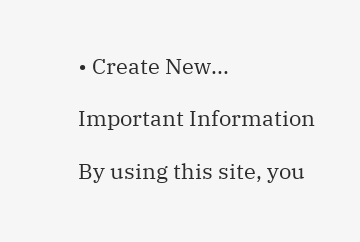• Create New...

Important Information

By using this site, you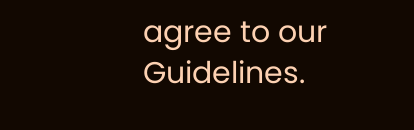agree to our Guidelines.